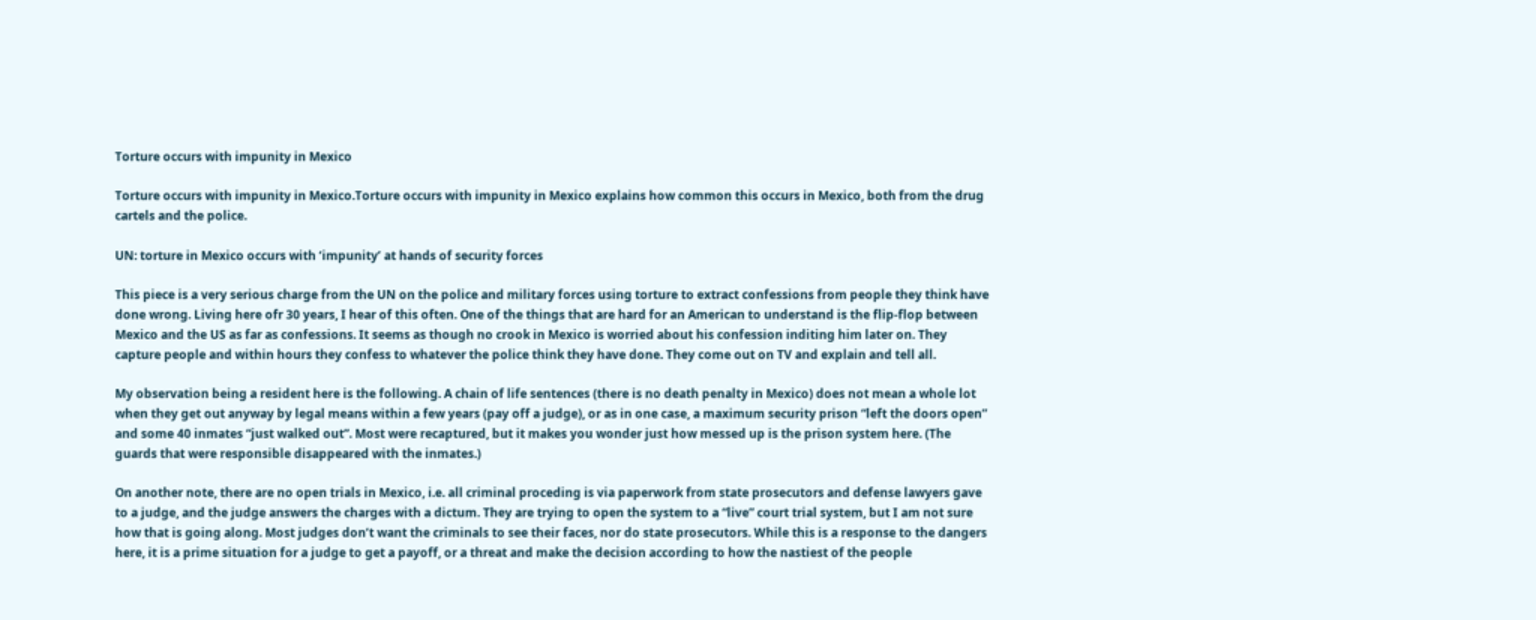Torture occurs with impunity in Mexico

Torture occurs with impunity in Mexico.Torture occurs with impunity in Mexico explains how common this occurs in Mexico, both from the drug cartels and the police.

UN: torture in Mexico occurs with ‘impunity’ at hands of security forces

This piece is a very serious charge from the UN on the police and military forces using torture to extract confessions from people they think have done wrong. Living here ofr 30 years, I hear of this often. One of the things that are hard for an American to understand is the flip-flop between Mexico and the US as far as confessions. It seems as though no crook in Mexico is worried about his confession inditing him later on. They capture people and within hours they confess to whatever the police think they have done. They come out on TV and explain and tell all.

My observation being a resident here is the following. A chain of life sentences (there is no death penalty in Mexico) does not mean a whole lot when they get out anyway by legal means within a few years (pay off a judge), or as in one case, a maximum security prison “left the doors open” and some 40 inmates “just walked out”. Most were recaptured, but it makes you wonder just how messed up is the prison system here. (The guards that were responsible disappeared with the inmates.)

On another note, there are no open trials in Mexico, i.e. all criminal proceding is via paperwork from state prosecutors and defense lawyers gave to a judge, and the judge answers the charges with a dictum. They are trying to open the system to a “live” court trial system, but I am not sure how that is going along. Most judges don’t want the criminals to see their faces, nor do state prosecutors. While this is a response to the dangers here, it is a prime situation for a judge to get a payoff, or a threat and make the decision according to how the nastiest of the people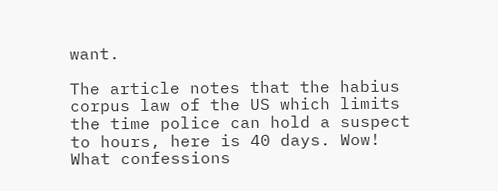want.

The article notes that the habius corpus law of the US which limits the time police can hold a suspect to hours, here is 40 days. Wow! What confessions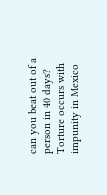can you beat out of a person in 40 days? Torture occurs with impunity in Mexico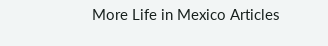More Life in Mexico Articles